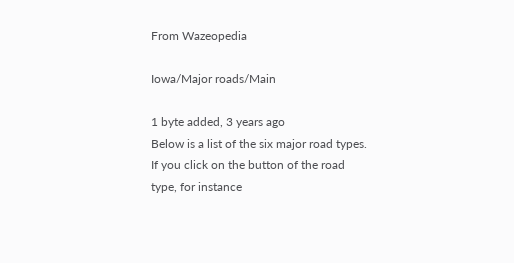From Wazeopedia

Iowa/Major roads/Main

1 byte added, 3 years ago
Below is a list of the six major road types. If you click on the button of the road type, for instance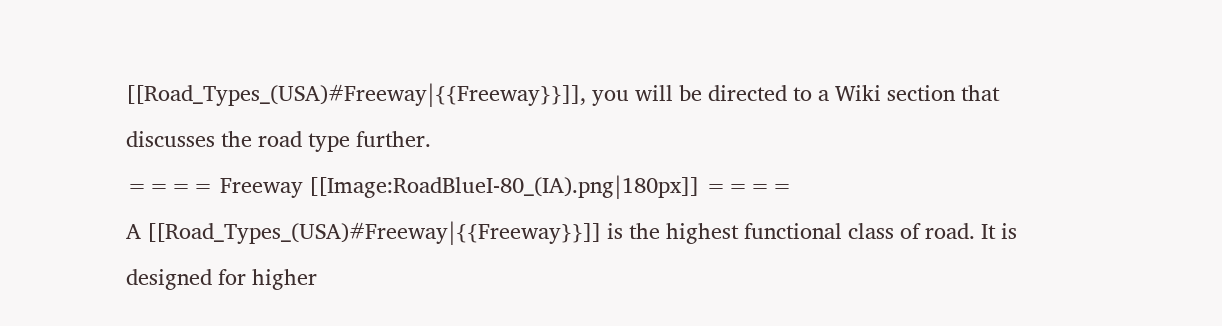[[Road_Types_(USA)#Freeway|{{Freeway}}]], you will be directed to a Wiki section that discusses the road type further.
==== Freeway [[Image:RoadBlueI-80_(IA).png|180px]] ====
A [[Road_Types_(USA)#Freeway|{{Freeway}}]] is the highest functional class of road. It is designed for higher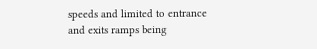speeds and limited to entrance and exits ramps being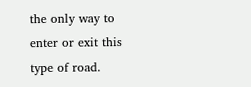the only way to enter or exit this type of road.